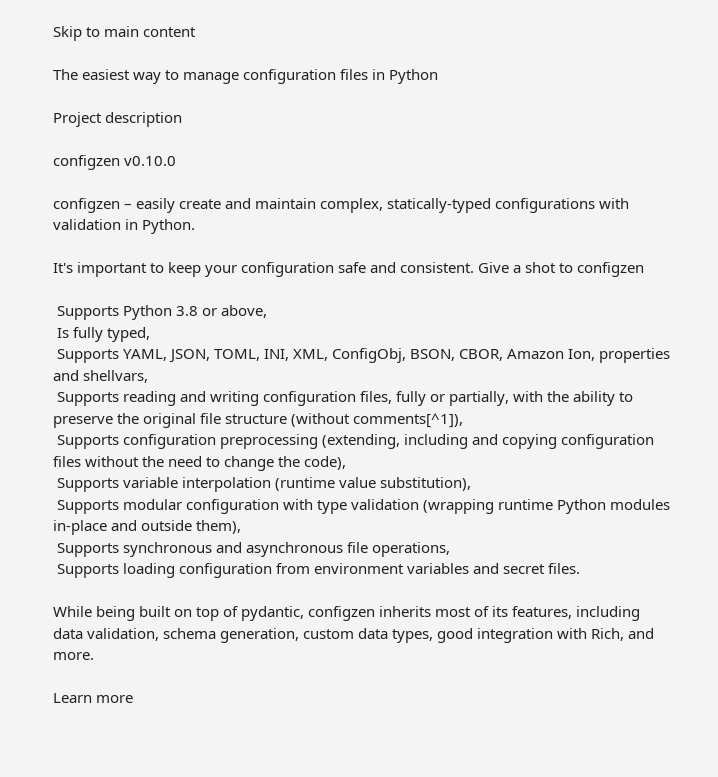Skip to main content

The easiest way to manage configuration files in Python

Project description

configzen v0.10.0

configzen – easily create and maintain complex, statically-typed configurations with validation in Python.

It's important to keep your configuration safe and consistent. Give a shot to configzen

 Supports Python 3.8 or above,
 Is fully typed,
 Supports YAML, JSON, TOML, INI, XML, ConfigObj, BSON, CBOR, Amazon Ion, properties and shellvars,
 Supports reading and writing configuration files, fully or partially, with the ability to preserve the original file structure (without comments[^1]),
 Supports configuration preprocessing (extending, including and copying configuration files without the need to change the code),
 Supports variable interpolation (runtime value substitution),
 Supports modular configuration with type validation (wrapping runtime Python modules in-place and outside them),
 Supports synchronous and asynchronous file operations,
 Supports loading configuration from environment variables and secret files.

While being built on top of pydantic, configzen inherits most of its features, including data validation, schema generation, custom data types, good integration with Rich, and more.

Learn more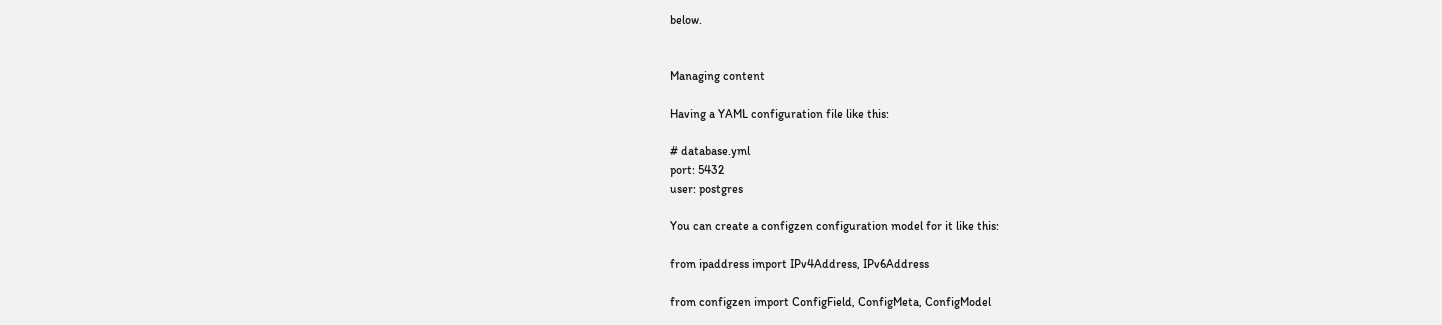below.


Managing content

Having a YAML configuration file like this:

# database.yml
port: 5432
user: postgres

You can create a configzen configuration model for it like this:

from ipaddress import IPv4Address, IPv6Address

from configzen import ConfigField, ConfigMeta, ConfigModel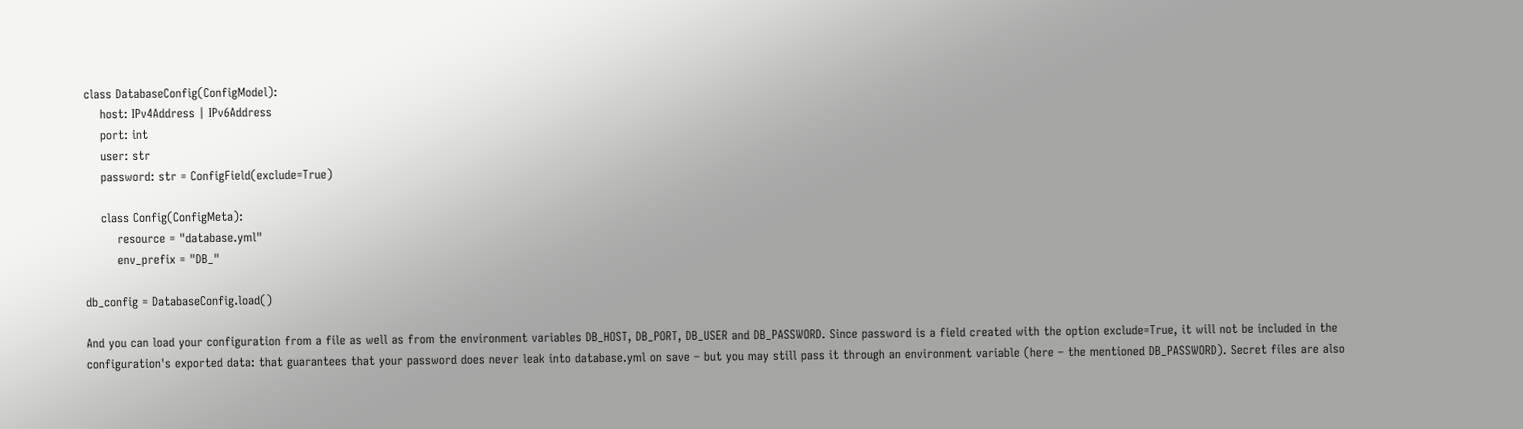class DatabaseConfig(ConfigModel):
    host: IPv4Address | IPv6Address
    port: int
    user: str
    password: str = ConfigField(exclude=True)

    class Config(ConfigMeta):
        resource = "database.yml"
        env_prefix = "DB_"

db_config = DatabaseConfig.load()

And you can load your configuration from a file as well as from the environment variables DB_HOST, DB_PORT, DB_USER and DB_PASSWORD. Since password is a field created with the option exclude=True, it will not be included in the configuration's exported data: that guarantees that your password does never leak into database.yml on save – but you may still pass it through an environment variable (here – the mentioned DB_PASSWORD). Secret files are also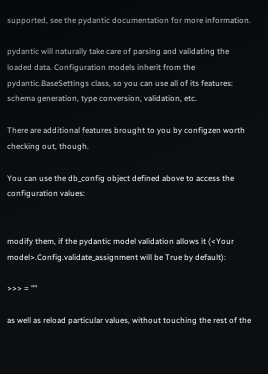supported, see the pydantic documentation for more information.

pydantic will naturally take care of parsing and validating the loaded data. Configuration models inherit from the pydantic.BaseSettings class, so you can use all of its features: schema generation, type conversion, validation, etc.

There are additional features brought to you by configzen worth checking out, though.

You can use the db_config object defined above to access the configuration values:


modify them, if the pydantic model validation allows it (<Your model>.Config.validate_assignment will be True by default):

>>> = ""

as well as reload particular values, without touching the rest of the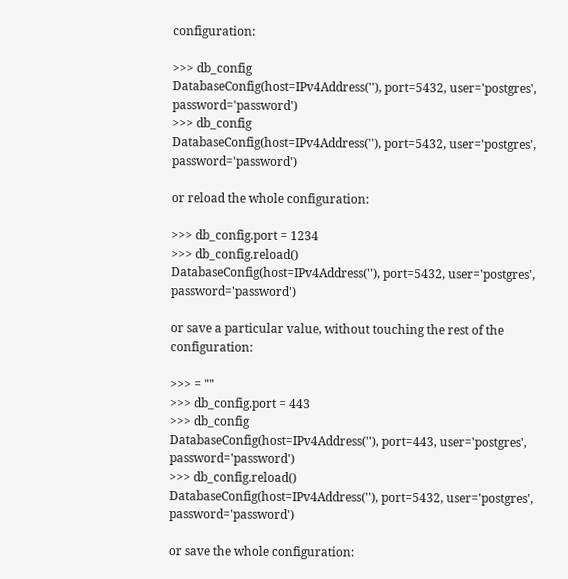configuration:

>>> db_config
DatabaseConfig(host=IPv4Address(''), port=5432, user='postgres', password='password')
>>> db_config
DatabaseConfig(host=IPv4Address(''), port=5432, user='postgres', password='password')

or reload the whole configuration:

>>> db_config.port = 1234
>>> db_config.reload()
DatabaseConfig(host=IPv4Address(''), port=5432, user='postgres', password='password')

or save a particular value, without touching the rest of the configuration:

>>> = ""
>>> db_config.port = 443
>>> db_config
DatabaseConfig(host=IPv4Address(''), port=443, user='postgres', password='password')
>>> db_config.reload()
DatabaseConfig(host=IPv4Address(''), port=5432, user='postgres', password='password')

or save the whole configuration: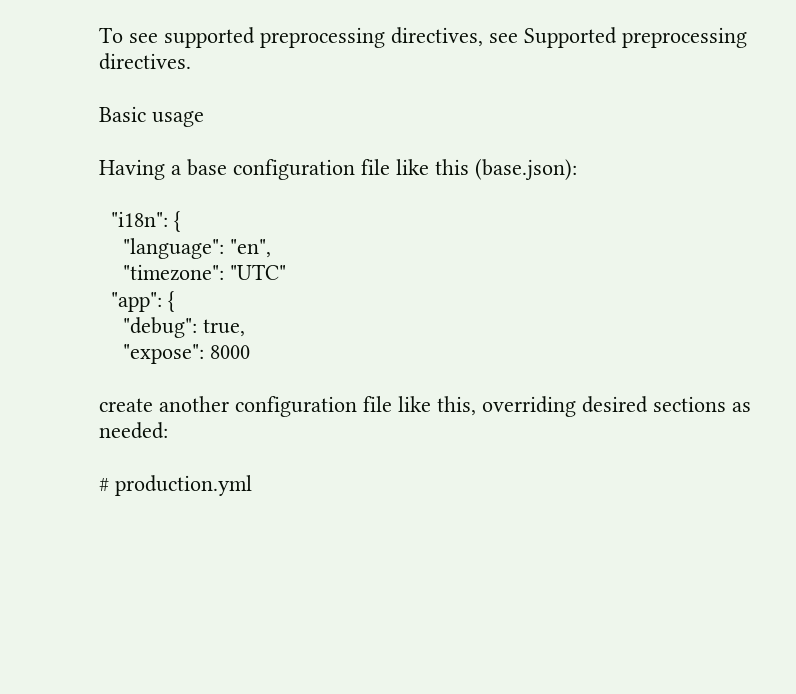To see supported preprocessing directives, see Supported preprocessing directives.

Basic usage

Having a base configuration file like this (base.json):

  "i18n": {
    "language": "en",
    "timezone": "UTC"
  "app": {
    "debug": true,
    "expose": 8000

create another configuration file like this, overriding desired sections as needed:

# production.yml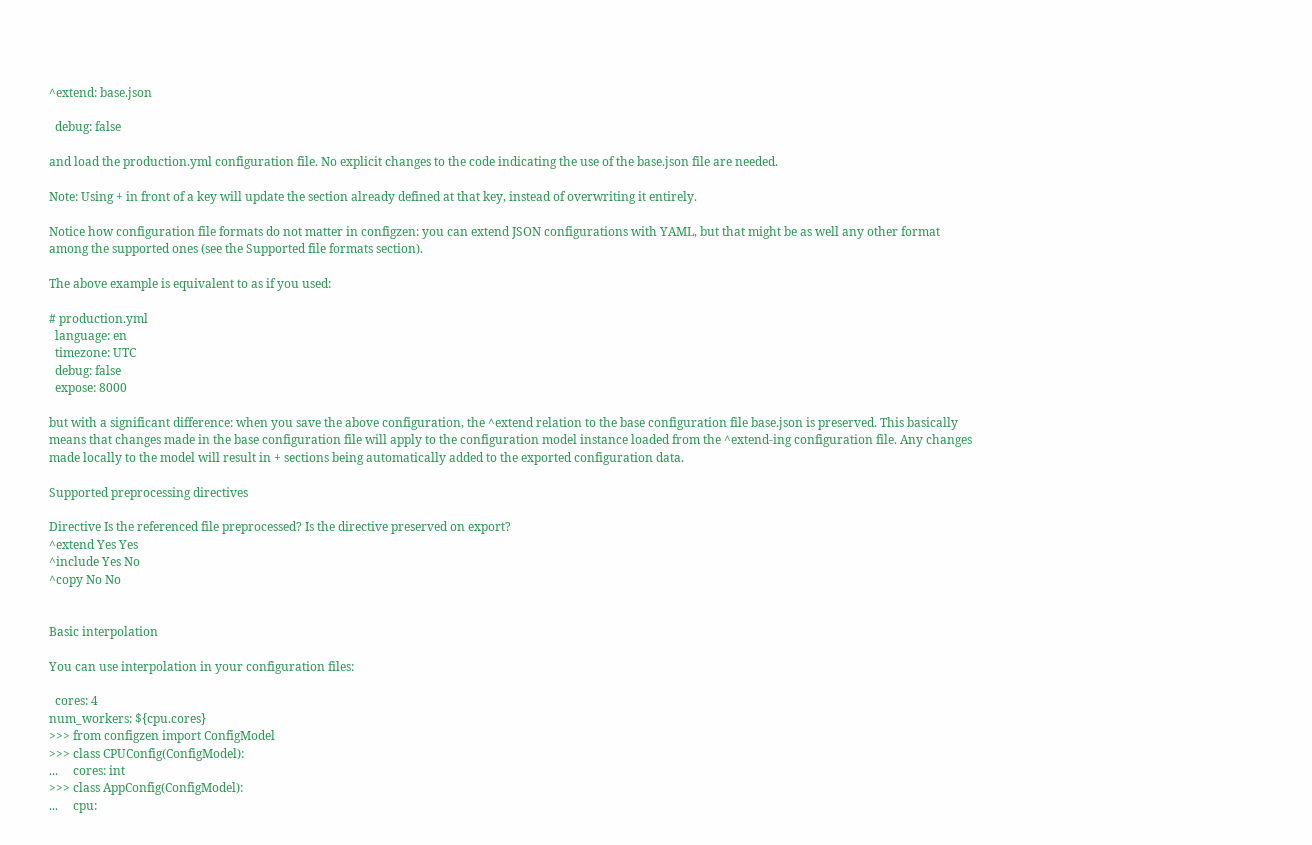^extend: base.json

  debug: false

and load the production.yml configuration file. No explicit changes to the code indicating the use of the base.json file are needed.

Note: Using + in front of a key will update the section already defined at that key, instead of overwriting it entirely.

Notice how configuration file formats do not matter in configzen: you can extend JSON configurations with YAML, but that might be as well any other format among the supported ones (see the Supported file formats section).

The above example is equivalent to as if you used:

# production.yml
  language: en
  timezone: UTC
  debug: false
  expose: 8000

but with a significant difference: when you save the above configuration, the ^extend relation to the base configuration file base.json is preserved. This basically means that changes made in the base configuration file will apply to the configuration model instance loaded from the ^extend-ing configuration file. Any changes made locally to the model will result in + sections being automatically added to the exported configuration data.

Supported preprocessing directives

Directive Is the referenced file preprocessed? Is the directive preserved on export?
^extend Yes Yes
^include Yes No
^copy No No


Basic interpolation

You can use interpolation in your configuration files:

  cores: 4
num_workers: ${cpu.cores}
>>> from configzen import ConfigModel
>>> class CPUConfig(ConfigModel):
...     cores: int
>>> class AppConfig(ConfigModel):
...     cpu: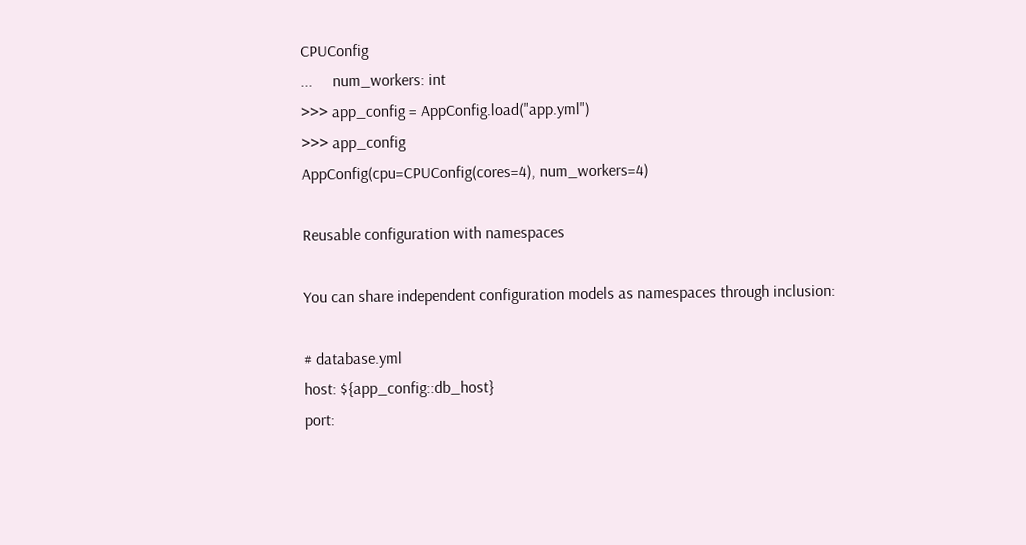CPUConfig
...     num_workers: int
>>> app_config = AppConfig.load("app.yml")
>>> app_config
AppConfig(cpu=CPUConfig(cores=4), num_workers=4)

Reusable configuration with namespaces

You can share independent configuration models as namespaces through inclusion:

# database.yml
host: ${app_config::db_host}
port: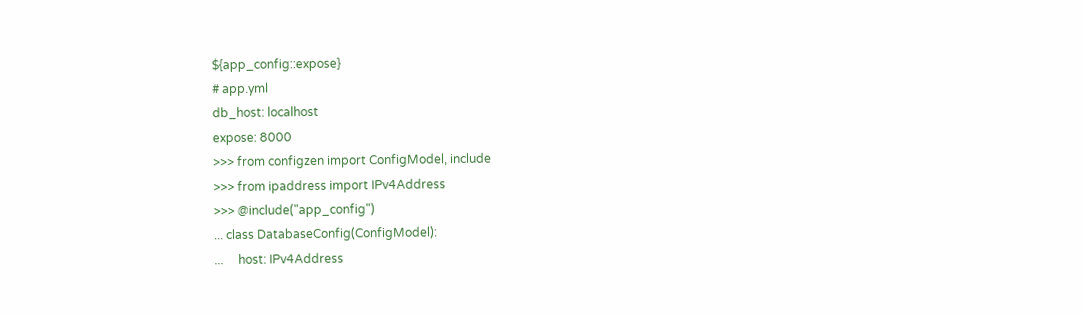${app_config::expose}
# app.yml
db_host: localhost
expose: 8000
>>> from configzen import ConfigModel, include
>>> from ipaddress import IPv4Address
>>> @include("app_config")
... class DatabaseConfig(ConfigModel):
...     host: IPv4Address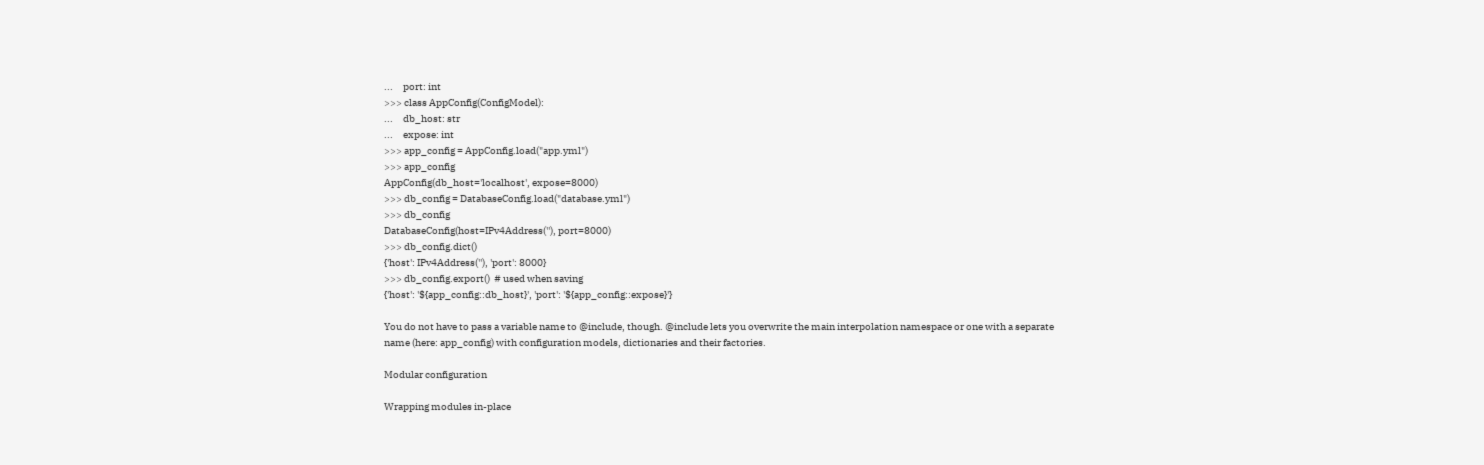...     port: int
>>> class AppConfig(ConfigModel):
...     db_host: str
...     expose: int
>>> app_config = AppConfig.load("app.yml")
>>> app_config
AppConfig(db_host='localhost', expose=8000)
>>> db_config = DatabaseConfig.load("database.yml")
>>> db_config
DatabaseConfig(host=IPv4Address(''), port=8000)
>>> db_config.dict()
{'host': IPv4Address(''), 'port': 8000}
>>> db_config.export()  # used when saving
{'host': '${app_config::db_host}', 'port': '${app_config::expose}'}

You do not have to pass a variable name to @include, though. @include lets you overwrite the main interpolation namespace or one with a separate name (here: app_config) with configuration models, dictionaries and their factories.

Modular configuration

Wrapping modules in-place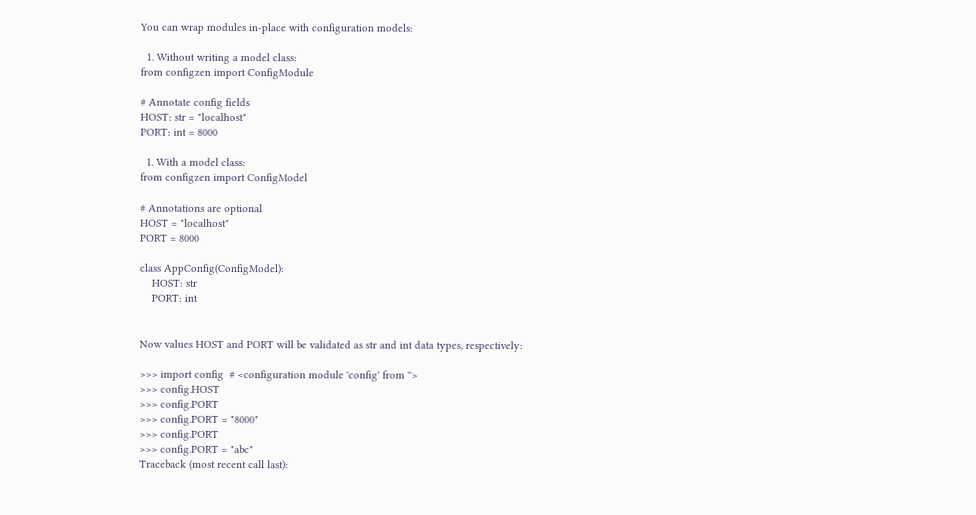You can wrap modules in-place with configuration models:

  1. Without writing a model class:
from configzen import ConfigModule

# Annotate config fields
HOST: str = "localhost"
PORT: int = 8000

  1. With a model class:
from configzen import ConfigModel

# Annotations are optional
HOST = "localhost"
PORT = 8000

class AppConfig(ConfigModel):
    HOST: str
    PORT: int


Now values HOST and PORT will be validated as str and int data types, respectively:

>>> import config  # <configuration module 'config' from ''>
>>> config.HOST
>>> config.PORT
>>> config.PORT = "8000"
>>> config.PORT
>>> config.PORT = "abc"
Traceback (most recent call last):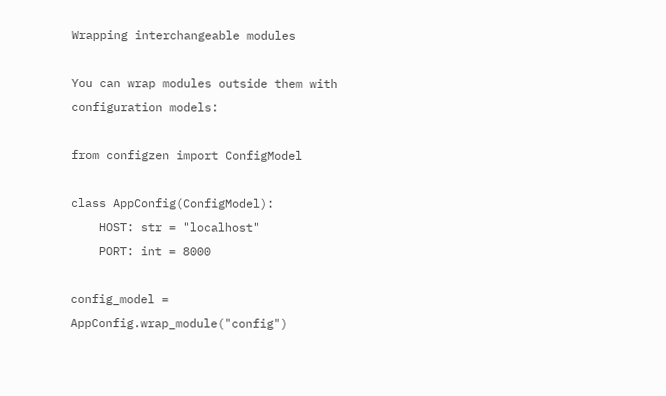Wrapping interchangeable modules

You can wrap modules outside them with configuration models:

from configzen import ConfigModel

class AppConfig(ConfigModel):
    HOST: str = "localhost"
    PORT: int = 8000

config_model = AppConfig.wrap_module("config")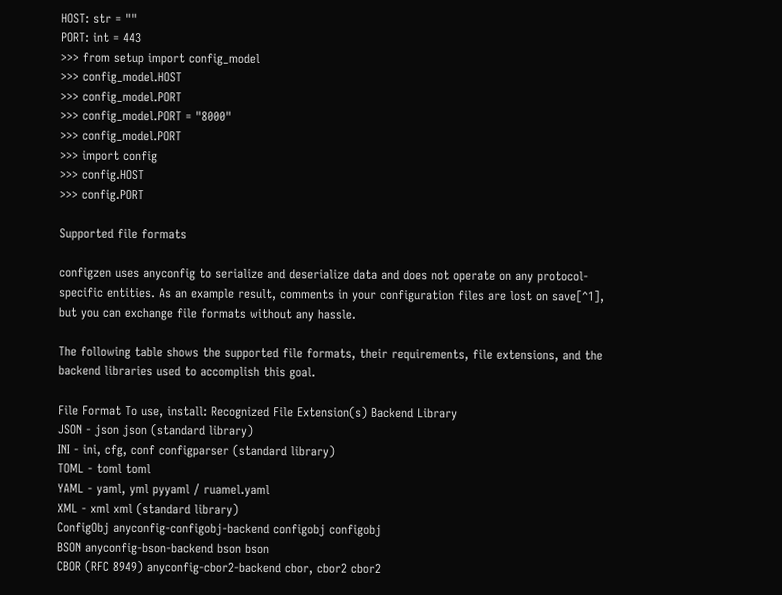HOST: str = ""
PORT: int = 443
>>> from setup import config_model
>>> config_model.HOST
>>> config_model.PORT
>>> config_model.PORT = "8000"
>>> config_model.PORT
>>> import config
>>> config.HOST
>>> config.PORT

Supported file formats

configzen uses anyconfig to serialize and deserialize data and does not operate on any protocol-specific entities. As an example result, comments in your configuration files are lost on save[^1], but you can exchange file formats without any hassle.

The following table shows the supported file formats, their requirements, file extensions, and the backend libraries used to accomplish this goal.

File Format To use, install: Recognized File Extension(s) Backend Library
JSON - json json (standard library)
INI - ini, cfg, conf configparser (standard library)
TOML - toml toml
YAML - yaml, yml pyyaml / ruamel.yaml
XML - xml xml (standard library)
ConfigObj anyconfig-configobj-backend configobj configobj
BSON anyconfig-bson-backend bson bson
CBOR (RFC 8949) anyconfig-cbor2-backend cbor, cbor2 cbor2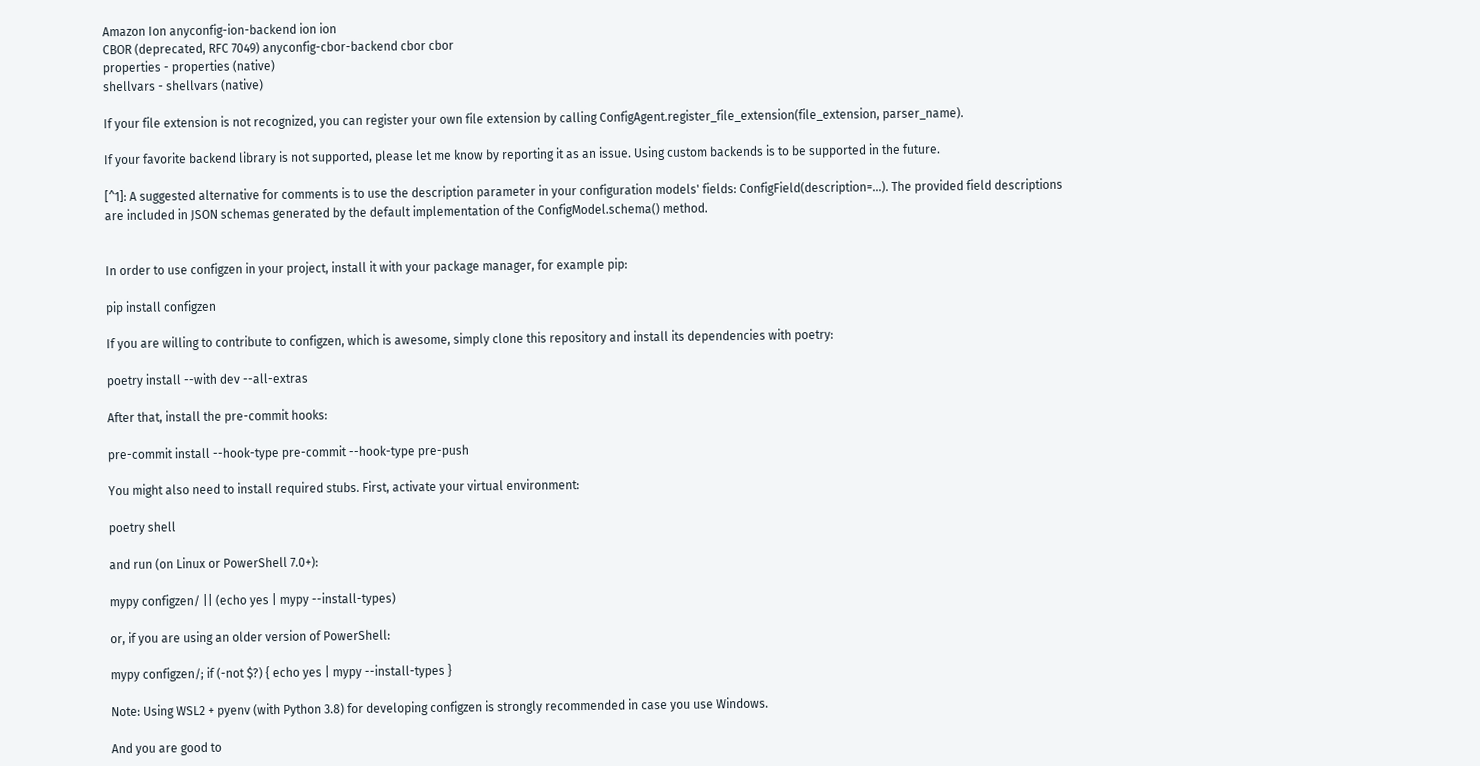Amazon Ion anyconfig-ion-backend ion ion
CBOR (deprecated, RFC 7049) anyconfig-cbor-backend cbor cbor
properties - properties (native)
shellvars - shellvars (native)

If your file extension is not recognized, you can register your own file extension by calling ConfigAgent.register_file_extension(file_extension, parser_name).

If your favorite backend library is not supported, please let me know by reporting it as an issue. Using custom backends is to be supported in the future.

[^1]: A suggested alternative for comments is to use the description parameter in your configuration models' fields: ConfigField(description=...). The provided field descriptions are included in JSON schemas generated by the default implementation of the ConfigModel.schema() method.


In order to use configzen in your project, install it with your package manager, for example pip:

pip install configzen

If you are willing to contribute to configzen, which is awesome, simply clone this repository and install its dependencies with poetry:

poetry install --with dev --all-extras

After that, install the pre-commit hooks:

pre-commit install --hook-type pre-commit --hook-type pre-push

You might also need to install required stubs. First, activate your virtual environment:

poetry shell

and run (on Linux or PowerShell 7.0+):

mypy configzen/ || (echo yes | mypy --install-types)

or, if you are using an older version of PowerShell:

mypy configzen/; if (-not $?) { echo yes | mypy --install-types }

Note: Using WSL2 + pyenv (with Python 3.8) for developing configzen is strongly recommended in case you use Windows.

And you are good to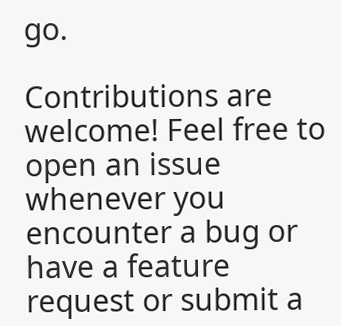go.

Contributions are welcome! Feel free to open an issue whenever you encounter a bug or have a feature request or submit a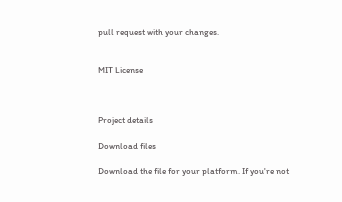pull request with your changes.


MIT License



Project details

Download files

Download the file for your platform. If you're not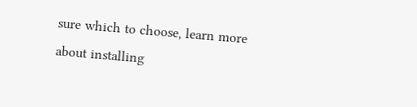sure which to choose, learn more about installing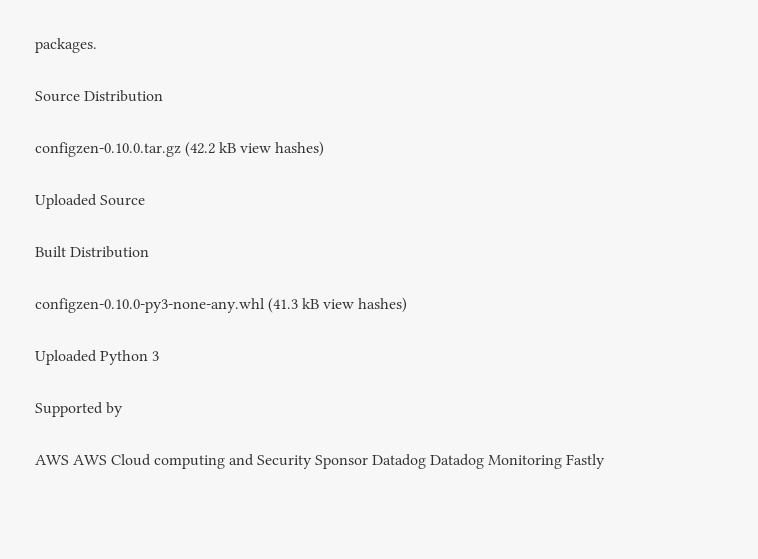packages.

Source Distribution

configzen-0.10.0.tar.gz (42.2 kB view hashes)

Uploaded Source

Built Distribution

configzen-0.10.0-py3-none-any.whl (41.3 kB view hashes)

Uploaded Python 3

Supported by

AWS AWS Cloud computing and Security Sponsor Datadog Datadog Monitoring Fastly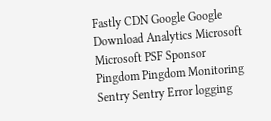Fastly CDN Google Google Download Analytics Microsoft Microsoft PSF Sponsor Pingdom Pingdom Monitoring Sentry Sentry Error logging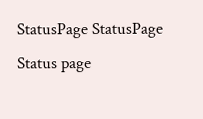StatusPage StatusPage Status page